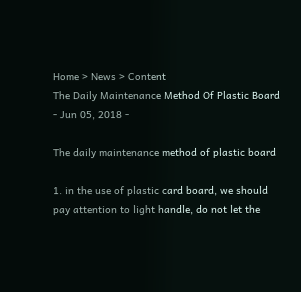Home > News > Content
The Daily Maintenance Method Of Plastic Board
- Jun 05, 2018 -

The daily maintenance method of plastic board

1. in the use of plastic card board, we should pay attention to light handle, do not let the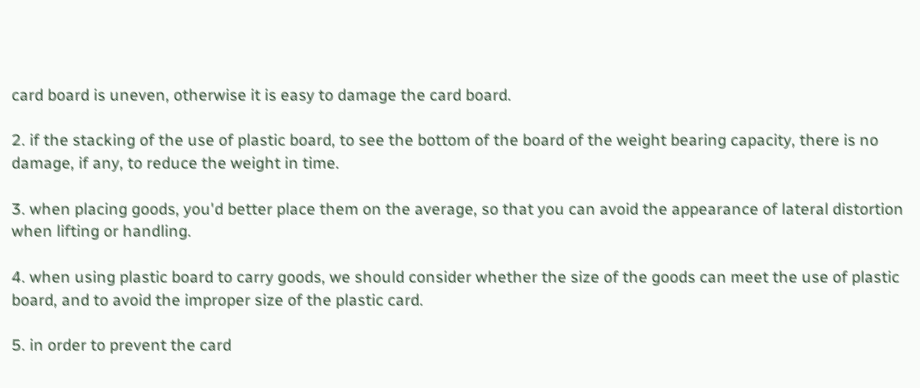card board is uneven, otherwise it is easy to damage the card board.

2. if the stacking of the use of plastic board, to see the bottom of the board of the weight bearing capacity, there is no damage, if any, to reduce the weight in time.

3. when placing goods, you'd better place them on the average, so that you can avoid the appearance of lateral distortion when lifting or handling.

4. when using plastic board to carry goods, we should consider whether the size of the goods can meet the use of plastic board, and to avoid the improper size of the plastic card.

5. in order to prevent the card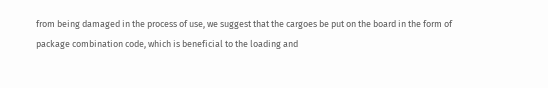from being damaged in the process of use, we suggest that the cargoes be put on the board in the form of package combination code, which is beneficial to the loading and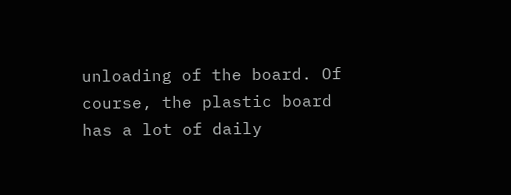unloading of the board. Of course, the plastic board has a lot of daily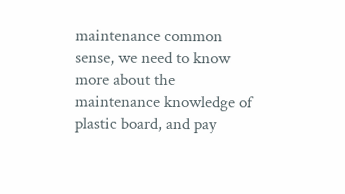maintenance common sense, we need to know more about the maintenance knowledge of plastic board, and pay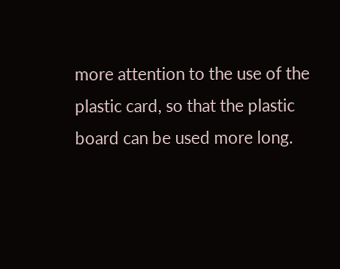more attention to the use of the plastic card, so that the plastic board can be used more long.